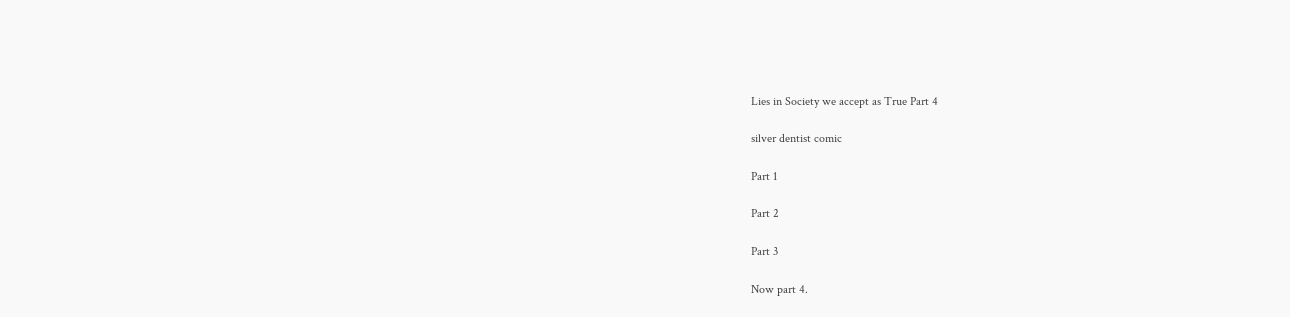Lies in Society we accept as True Part 4

silver dentist comic

Part 1

Part 2

Part 3

Now part 4.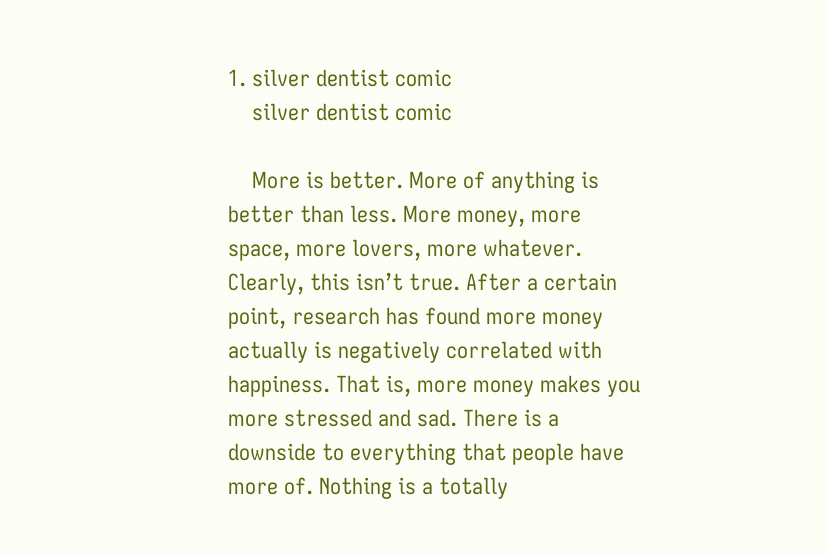1. silver dentist comic
    silver dentist comic

    More is better. More of anything is better than less. More money, more space, more lovers, more whatever. Clearly, this isn’t true. After a certain point, research has found more money actually is negatively correlated with happiness. That is, more money makes you more stressed and sad. There is a downside to everything that people have more of. Nothing is a totally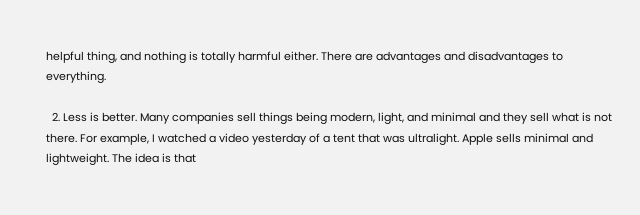helpful thing, and nothing is totally harmful either. There are advantages and disadvantages to everything.

  2. Less is better. Many companies sell things being modern, light, and minimal and they sell what is not there. For example, I watched a video yesterday of a tent that was ultralight. Apple sells minimal and lightweight. The idea is that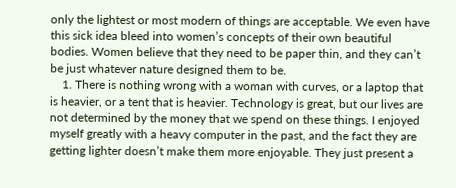only the lightest or most modern of things are acceptable. We even have this sick idea bleed into women’s concepts of their own beautiful bodies. Women believe that they need to be paper thin, and they can’t be just whatever nature designed them to be.
    1. There is nothing wrong with a woman with curves, or a laptop that is heavier, or a tent that is heavier. Technology is great, but our lives are not determined by the money that we spend on these things. I enjoyed myself greatly with a heavy computer in the past, and the fact they are getting lighter doesn’t make them more enjoyable. They just present a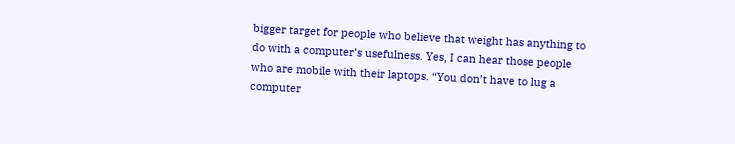bigger target for people who believe that weight has anything to do with a computer’s usefulness. Yes, I can hear those people who are mobile with their laptops. “You don’t have to lug a computer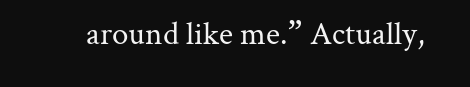around like me.” Actually,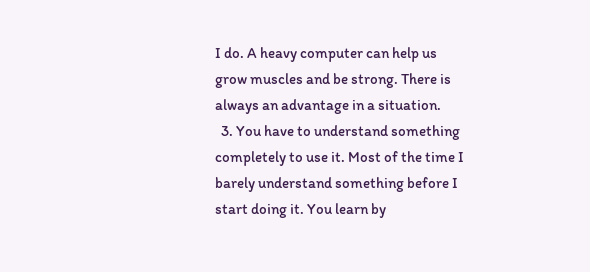I do. A heavy computer can help us grow muscles and be strong. There is always an advantage in a situation.
  3. You have to understand something completely to use it. Most of the time I barely understand something before I start doing it. You learn by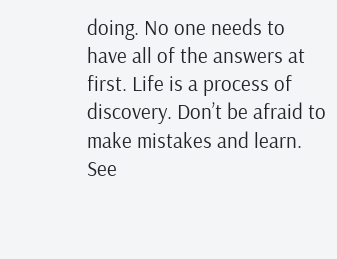doing. No one needs to have all of the answers at first. Life is a process of discovery. Don’t be afraid to make mistakes and learn.
See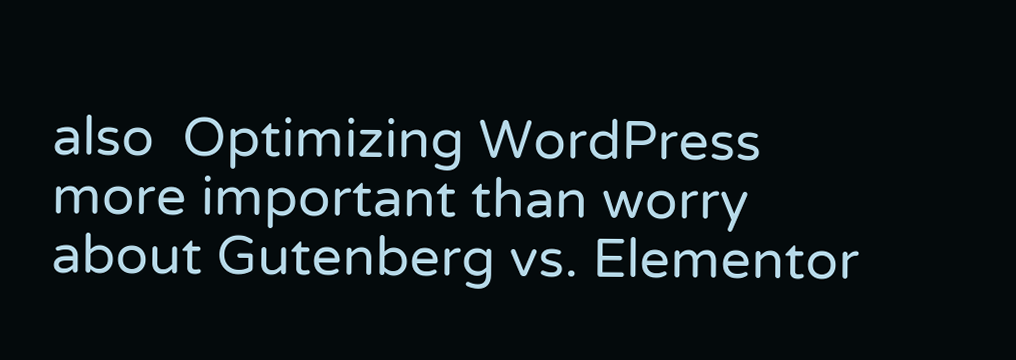also  Optimizing WordPress more important than worry about Gutenberg vs. Elementor